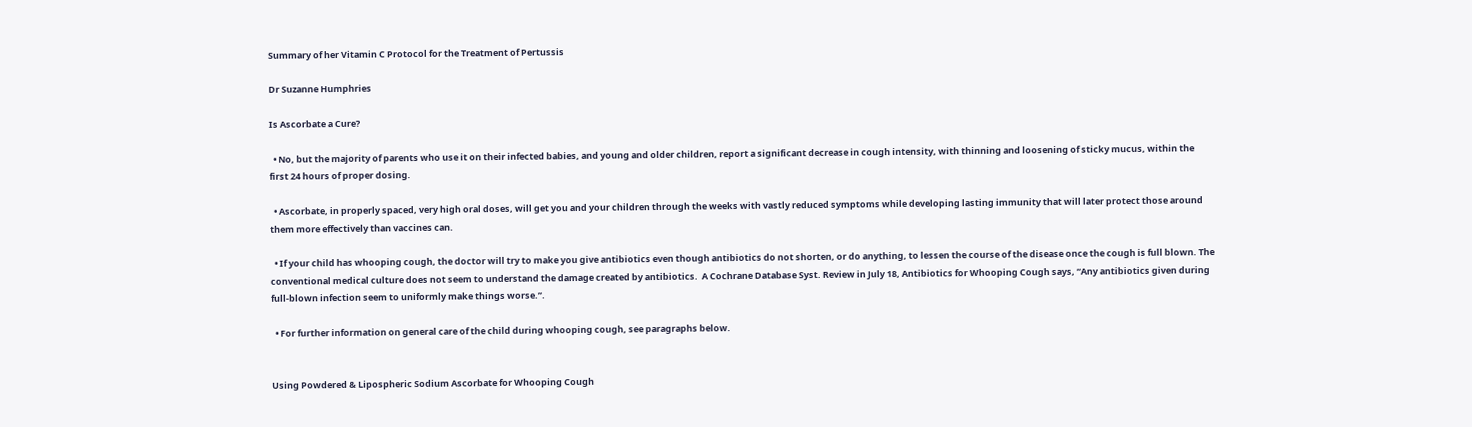Summary of her Vitamin C Protocol for the Treatment of Pertussis

Dr Suzanne Humphries

Is Ascorbate a Cure?

  • No, but the majority of parents who use it on their infected babies, and young and older children, report a significant decrease in cough intensity, with thinning and loosening of sticky mucus, within the first 24 hours of proper dosing.

  • Ascorbate, in properly spaced, very high oral doses, will get you and your children through the weeks with vastly reduced symptoms while developing lasting immunity that will later protect those around them more effectively than vaccines can.

  • If your child has whooping cough, the doctor will try to make you give antibiotics even though antibiotics do not shorten, or do anything, to lessen the course of the disease once the cough is full blown. The conventional medical culture does not seem to understand the damage created by antibiotics.  A Cochrane Database Syst. Review in July 18, Antibiotics for Whooping Cough says, “Any antibiotics given during full-blown infection seem to uniformly make things worse.”.

  • For further information on general care of the child during whooping cough, see paragraphs below.


Using Powdered & Lipospheric Sodium Ascorbate for Whooping Cough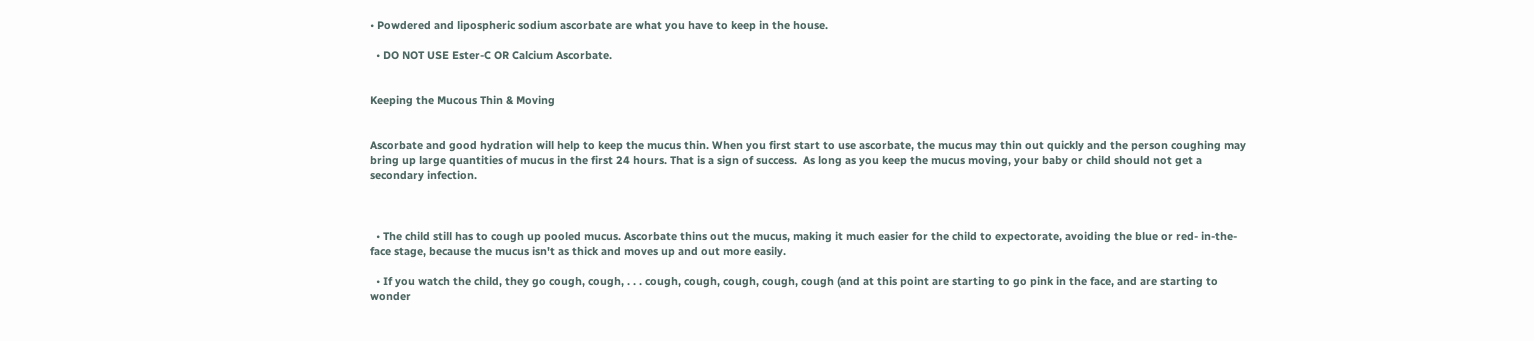• Powdered and lipospheric sodium ascorbate are what you have to keep in the house.

  • DO NOT USE Ester-C OR Calcium Ascorbate.


Keeping the Mucous Thin & Moving


Ascorbate and good hydration will help to keep the mucus thin. When you first start to use ascorbate, the mucus may thin out quickly and the person coughing may bring up large quantities of mucus in the first 24 hours. That is a sign of success.  As long as you keep the mucus moving, your baby or child should not get a secondary infection.



  • The child still has to cough up pooled mucus. Ascorbate thins out the mucus, making it much easier for the child to expectorate, avoiding the blue or red- in-the-face stage, because the mucus isn't as thick and moves up and out more easily.

  • If you watch the child, they go cough, cough, . . . cough, cough, cough, cough, cough (and at this point are starting to go pink in the face, and are starting to wonder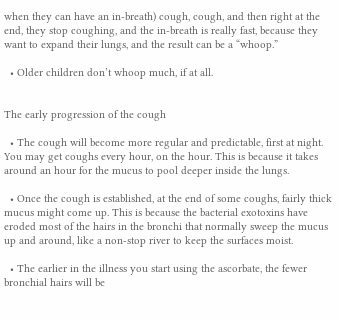when they can have an in-breath) cough, cough, and then right at the end, they stop coughing, and the in-breath is really fast, because they want to expand their lungs, and the result can be a “whoop.”

  • Older children don’t whoop much, if at all.


The early progression of the cough

  • The cough will become more regular and predictable, first at night. You may get coughs every hour, on the hour. This is because it takes around an hour for the mucus to pool deeper inside the lungs.

  • Once the cough is established, at the end of some coughs, fairly thick mucus might come up. This is because the bacterial exotoxins have eroded most of the hairs in the bronchi that normally sweep the mucus up and around, like a non-stop river to keep the surfaces moist.

  • The earlier in the illness you start using the ascorbate, the fewer bronchial hairs will be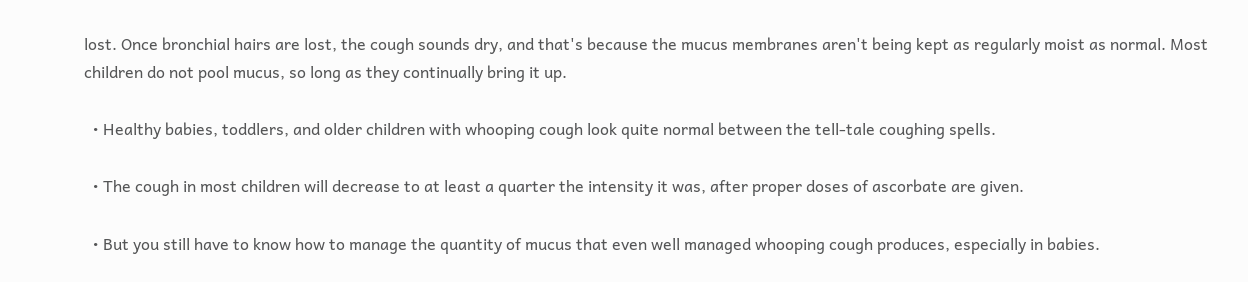lost. Once bronchial hairs are lost, the cough sounds dry, and that's because the mucus membranes aren't being kept as regularly moist as normal. Most children do not pool mucus, so long as they continually bring it up.

  • Healthy babies, toddlers, and older children with whooping cough look quite normal between the tell-tale coughing spells.

  • The cough in most children will decrease to at least a quarter the intensity it was, after proper doses of ascorbate are given.

  • But you still have to know how to manage the quantity of mucus that even well managed whooping cough produces, especially in babies.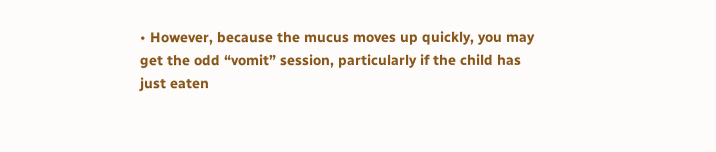• However, because the mucus moves up quickly, you may get the odd “vomit” session, particularly if the child has just eaten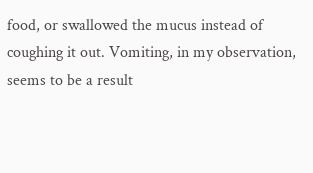food, or swallowed the mucus instead of coughing it out. Vomiting, in my observation, seems to be a result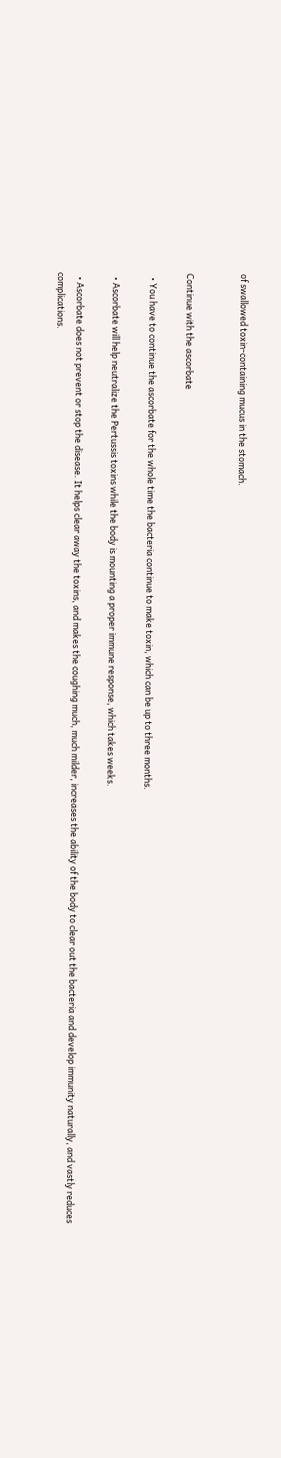of swallowed toxin-containing mucus in the stomach.


Continue with the ascorbate

  • You have to continue the ascorbate for the whole time the bacteria continue to make toxin, which can be up to three months.

  • Ascorbate will help neutralize the Pertussis toxins while the body is mounting a proper immune response, which takes weeks.

  • Ascorbate does not prevent or stop the disease. It helps clear away the toxins, and makes the coughing much, much milder, increases the ability of the body to clear out the bacteria and develop immunity naturally, and vastly reduces complications.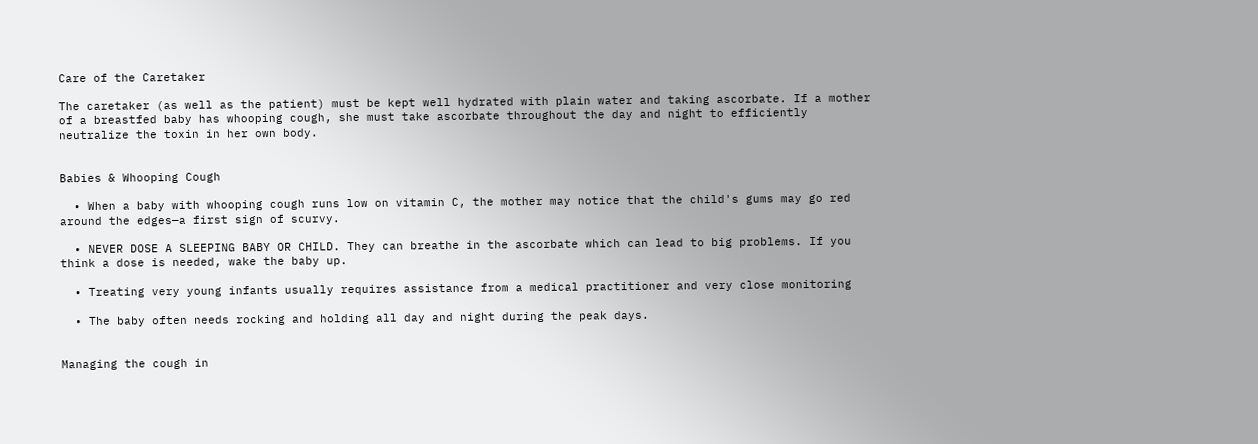Care of the Caretaker

The caretaker (as well as the patient) must be kept well hydrated with plain water and taking ascorbate. If a mother of a breastfed baby has whooping cough, she must take ascorbate throughout the day and night to efficiently neutralize the toxin in her own body.


Babies & Whooping Cough

  • When a baby with whooping cough runs low on vitamin C, the mother may notice that the child's gums may go red around the edges—a first sign of scurvy.

  • NEVER DOSE A SLEEPING BABY OR CHILD. They can breathe in the ascorbate which can lead to big problems. If you think a dose is needed, wake the baby up.

  • Treating very young infants usually requires assistance from a medical practitioner and very close monitoring

  • The baby often needs rocking and holding all day and night during the peak days.


Managing the cough in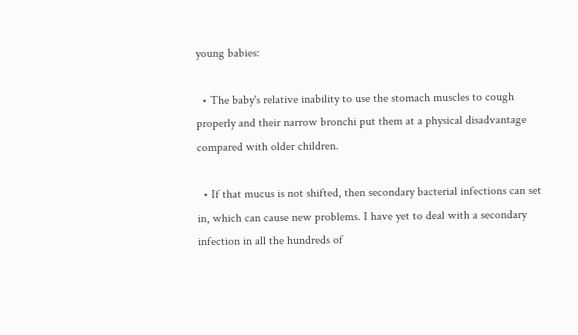young babies:

  • The baby's relative inability to use the stomach muscles to cough properly and their narrow bronchi put them at a physical disadvantage compared with older children.

  • If that mucus is not shifted, then secondary bacterial infections can set in, which can cause new problems. I have yet to deal with a secondary infection in all the hundreds of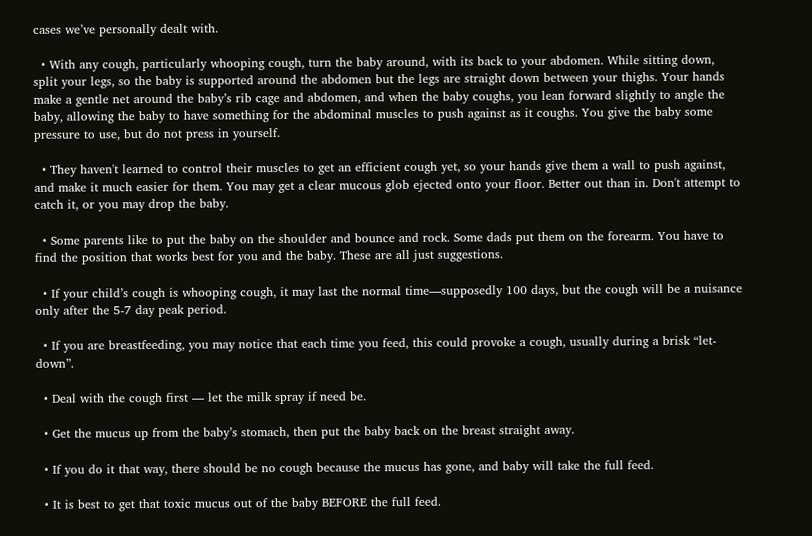cases we’ve personally dealt with.

  • With any cough, particularly whooping cough, turn the baby around, with its back to your abdomen. While sitting down, split your legs, so the baby is supported around the abdomen but the legs are straight down between your thighs. Your hands make a gentle net around the baby’s rib cage and abdomen, and when the baby coughs, you lean forward slightly to angle the baby, allowing the baby to have something for the abdominal muscles to push against as it coughs. You give the baby some pressure to use, but do not press in yourself.

  • They haven't learned to control their muscles to get an efficient cough yet, so your hands give them a wall to push against, and make it much easier for them. You may get a clear mucous glob ejected onto your floor. Better out than in. Don't attempt to catch it, or you may drop the baby.

  • Some parents like to put the baby on the shoulder and bounce and rock. Some dads put them on the forearm. You have to find the position that works best for you and the baby. These are all just suggestions.

  • If your child’s cough is whooping cough, it may last the normal time—supposedly 100 days, but the cough will be a nuisance only after the 5-7 day peak period.

  • If you are breastfeeding, you may notice that each time you feed, this could provoke a cough, usually during a brisk “let-down”.

  • Deal with the cough first — let the milk spray if need be.

  • Get the mucus up from the baby’s stomach, then put the baby back on the breast straight away.

  • If you do it that way, there should be no cough because the mucus has gone, and baby will take the full feed.

  • It is best to get that toxic mucus out of the baby BEFORE the full feed.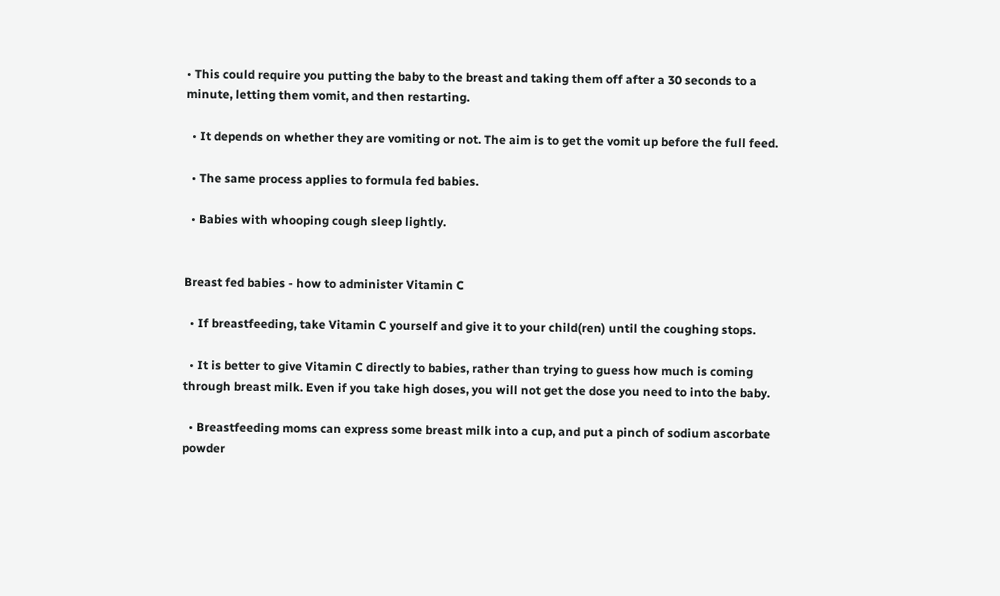• This could require you putting the baby to the breast and taking them off after a 30 seconds to a minute, letting them vomit, and then restarting.

  • It depends on whether they are vomiting or not. The aim is to get the vomit up before the full feed.

  • The same process applies to formula fed babies.

  • Babies with whooping cough sleep lightly.


Breast fed babies - how to administer Vitamin C

  • If breastfeeding, take Vitamin C yourself and give it to your child(ren) until the coughing stops.

  • It is better to give Vitamin C directly to babies, rather than trying to guess how much is coming through breast milk. Even if you take high doses, you will not get the dose you need to into the baby.

  • Breastfeeding moms can express some breast milk into a cup, and put a pinch of sodium ascorbate powder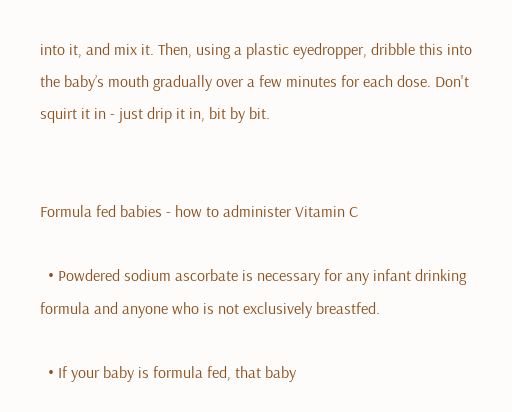into it, and mix it. Then, using a plastic eyedropper, dribble this into the baby’s mouth gradually over a few minutes for each dose. Don't squirt it in - just drip it in, bit by bit.


Formula fed babies - how to administer Vitamin C

  • Powdered sodium ascorbate is necessary for any infant drinking formula and anyone who is not exclusively breastfed.

  • If your baby is formula fed, that baby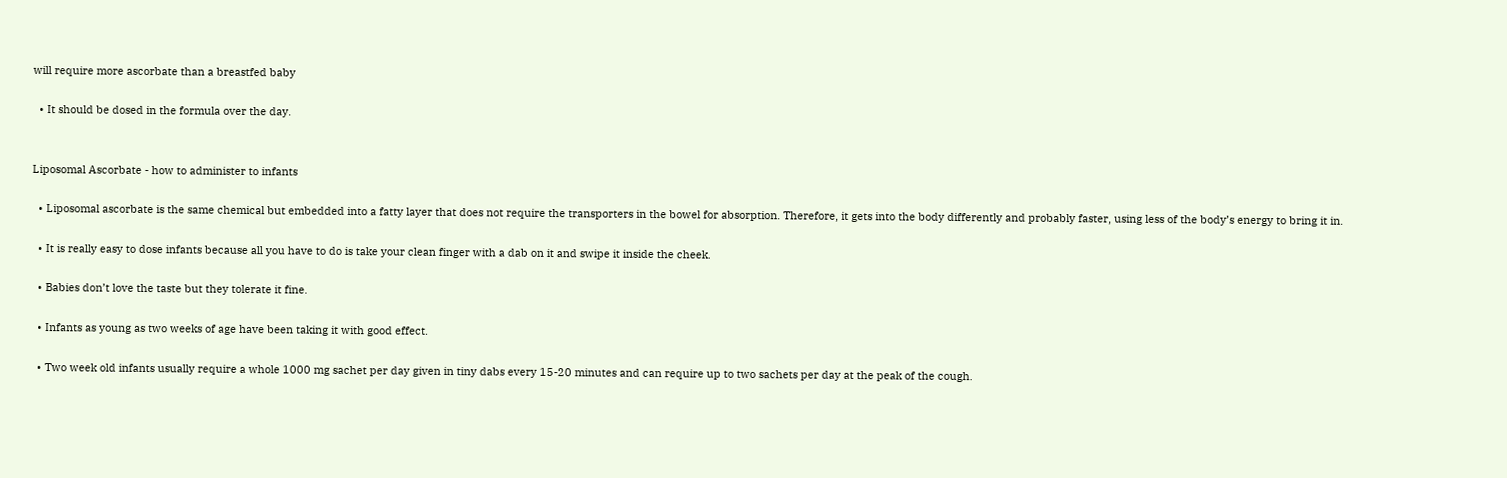will require more ascorbate than a breastfed baby

  • It should be dosed in the formula over the day.


Liposomal Ascorbate - how to administer to infants

  • Liposomal ascorbate is the same chemical but embedded into a fatty layer that does not require the transporters in the bowel for absorption. Therefore, it gets into the body differently and probably faster, using less of the body’s energy to bring it in.

  • It is really easy to dose infants because all you have to do is take your clean finger with a dab on it and swipe it inside the cheek.

  • Babies don’t love the taste but they tolerate it fine.

  • Infants as young as two weeks of age have been taking it with good effect.

  • Two week old infants usually require a whole 1000 mg sachet per day given in tiny dabs every 15-20 minutes and can require up to two sachets per day at the peak of the cough.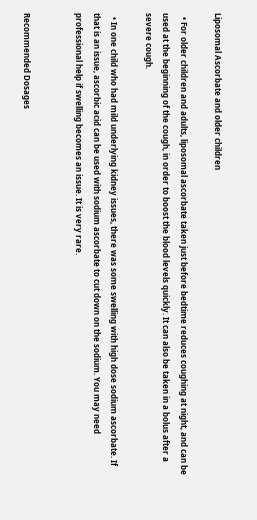Liposomal Ascorbate and older children

  • For older children and adults, liposomal ascorbate taken just before bedtime reduces coughing at night, and can be used at the beginning of the cough, in order to boost the blood levels quickly. It can also be taken in a bolus after a severe cough.

  • In one child who had mild underlying kidney issues, there was some swelling with high dose sodium ascorbate. If that is an issue, ascorbic acid can be used with sodium ascorbate to cut down on the sodium. You may need professional help if swelling becomes an issue. It is very rare.


Recommended Dosages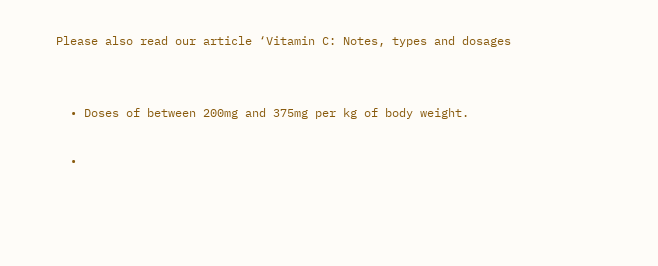Please also read our article ‘Vitamin C: Notes, types and dosages


  • Doses of between 200mg and 375mg per kg of body weight.

  •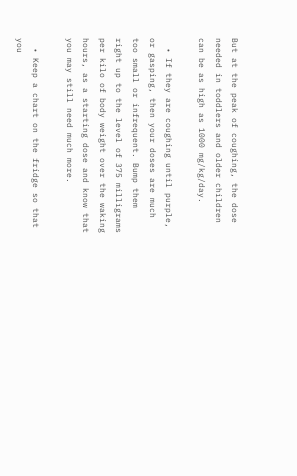But at the peak of coughing, the dose needed in toddlers and older children can be as high as 1000 mg/kg/day.

  • If they are coughing until purple, or gasping, then your doses are much too small or infrequent. Bump them right up to the level of 375 milligrams per kilo of body weight over the waking hours, as a starting dose and know that you may still need much more.

  • Keep a chart on the fridge so that you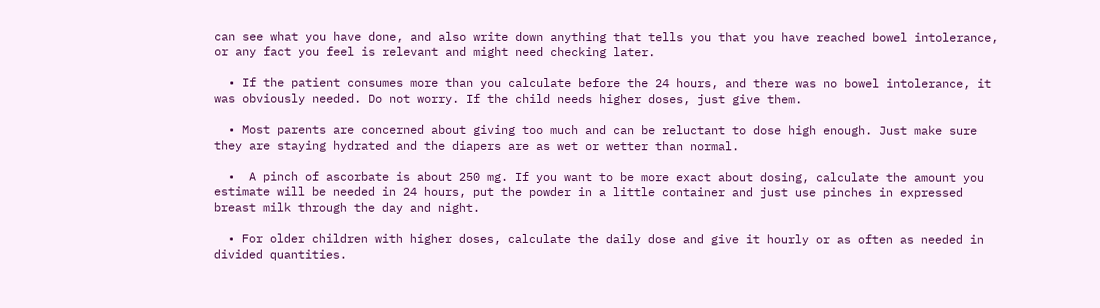can see what you have done, and also write down anything that tells you that you have reached bowel intolerance, or any fact you feel is relevant and might need checking later.

  • If the patient consumes more than you calculate before the 24 hours, and there was no bowel intolerance, it was obviously needed. Do not worry. If the child needs higher doses, just give them.

  • Most parents are concerned about giving too much and can be reluctant to dose high enough. Just make sure they are staying hydrated and the diapers are as wet or wetter than normal.

  •  A pinch of ascorbate is about 250 mg. If you want to be more exact about dosing, calculate the amount you estimate will be needed in 24 hours, put the powder in a little container and just use pinches in expressed breast milk through the day and night.

  • For older children with higher doses, calculate the daily dose and give it hourly or as often as needed in divided quantities.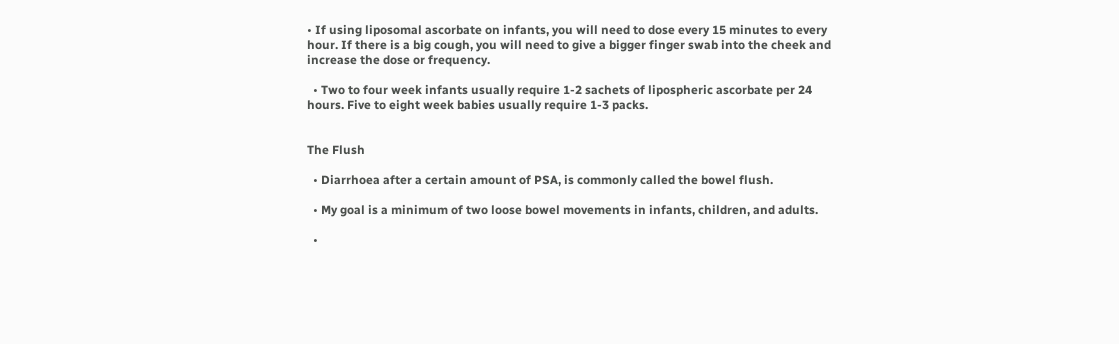• If using liposomal ascorbate on infants, you will need to dose every 15 minutes to every hour. If there is a big cough, you will need to give a bigger finger swab into the cheek and increase the dose or frequency.

  • Two to four week infants usually require 1-2 sachets of lipospheric ascorbate per 24 hours. Five to eight week babies usually require 1-3 packs.


The Flush

  • Diarrhoea after a certain amount of PSA, is commonly called the bowel flush.

  • My goal is a minimum of two loose bowel movements in infants, children, and adults.

  •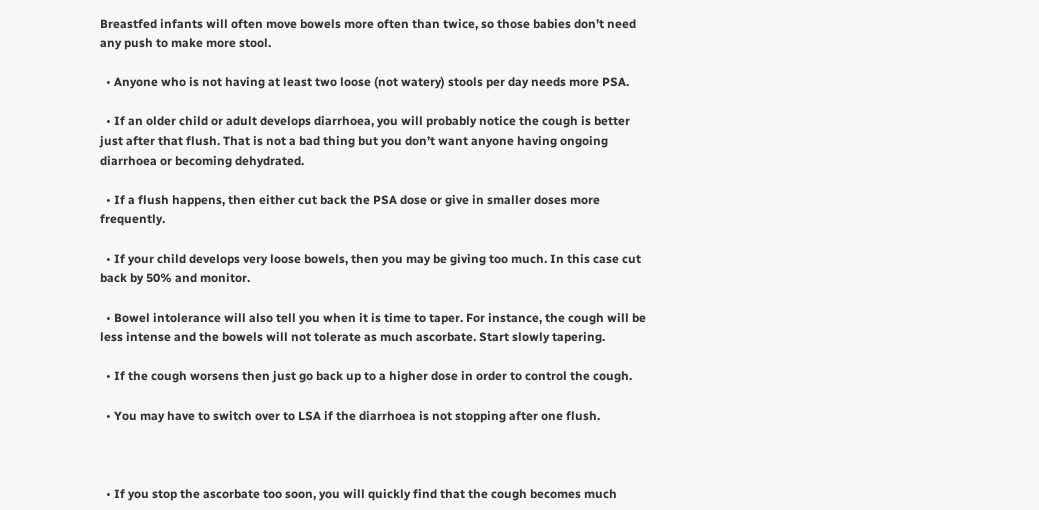Breastfed infants will often move bowels more often than twice, so those babies don’t need any push to make more stool.

  • Anyone who is not having at least two loose (not watery) stools per day needs more PSA.

  • If an older child or adult develops diarrhoea, you will probably notice the cough is better just after that flush. That is not a bad thing but you don’t want anyone having ongoing diarrhoea or becoming dehydrated.

  • If a flush happens, then either cut back the PSA dose or give in smaller doses more frequently.

  • If your child develops very loose bowels, then you may be giving too much. In this case cut back by 50% and monitor.

  • Bowel intolerance will also tell you when it is time to taper. For instance, the cough will be less intense and the bowels will not tolerate as much ascorbate. Start slowly tapering.

  • If the cough worsens then just go back up to a higher dose in order to control the cough.

  • You may have to switch over to LSA if the diarrhoea is not stopping after one flush.



  • If you stop the ascorbate too soon, you will quickly find that the cough becomes much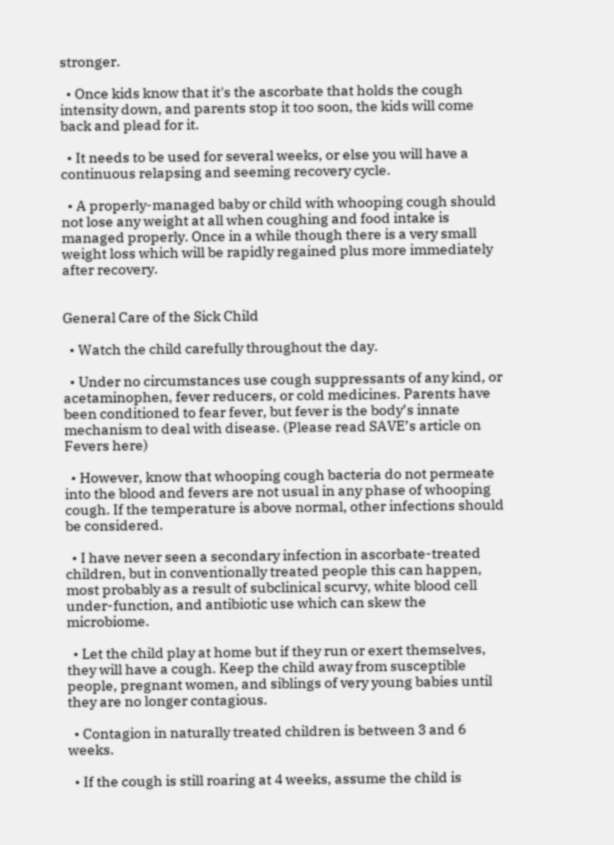stronger.

  • Once kids know that it's the ascorbate that holds the cough intensity down, and parents stop it too soon, the kids will come back and plead for it.

  • It needs to be used for several weeks, or else you will have a continuous relapsing and seeming recovery cycle.

  • A properly-managed baby or child with whooping cough should not lose any weight at all when coughing and food intake is managed properly. Once in a while though there is a very small weight loss which will be rapidly regained plus more immediately after recovery.


General Care of the Sick Child

  • Watch the child carefully throughout the day.

  • Under no circumstances use cough suppressants of any kind, or acetaminophen, fever reducers, or cold medicines. Parents have been conditioned to fear fever, but fever is the body’s innate mechanism to deal with disease. (Please read SAVE’s article on Fevers here)

  • However, know that whooping cough bacteria do not permeate into the blood and fevers are not usual in any phase of whooping cough. If the temperature is above normal, other infections should be considered.

  • I have never seen a secondary infection in ascorbate-treated children, but in conventionally treated people this can happen, most probably as a result of subclinical scurvy, white blood cell under-function, and antibiotic use which can skew the microbiome.

  • Let the child play at home but if they run or exert themselves, they will have a cough. Keep the child away from susceptible people, pregnant women, and siblings of very young babies until they are no longer contagious.

  • Contagion in naturally treated children is between 3 and 6 weeks.

  • If the cough is still roaring at 4 weeks, assume the child is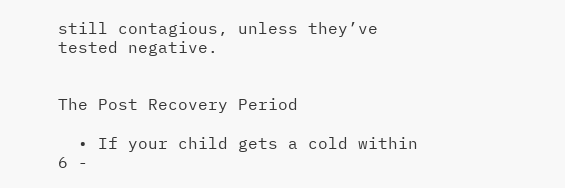still contagious, unless they’ve tested negative.


The Post Recovery Period

  • If your child gets a cold within 6 -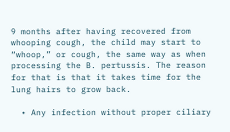9 months after having recovered from whooping cough, the child may start to “whoop,” or cough, the same way as when processing the B. pertussis. The reason for that is that it takes time for the lung hairs to grow back.

  • Any infection without proper ciliary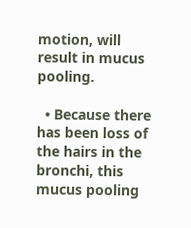motion, will result in mucus pooling.

  • Because there has been loss of the hairs in the bronchi, this mucus pooling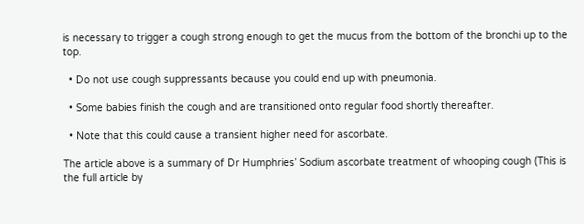is necessary to trigger a cough strong enough to get the mucus from the bottom of the bronchi up to the top.

  • Do not use cough suppressants because you could end up with pneumonia.

  • Some babies finish the cough and are transitioned onto regular food shortly thereafter.

  • Note that this could cause a transient higher need for ascorbate.

The article above is a summary of Dr Humphries’ Sodium ascorbate treatment of whooping cough (This is the full article by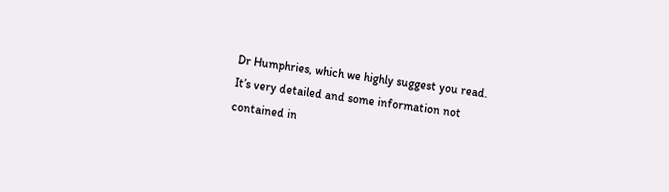Dr Humphries, which we highly suggest you read. It’s very detailed and some information not contained in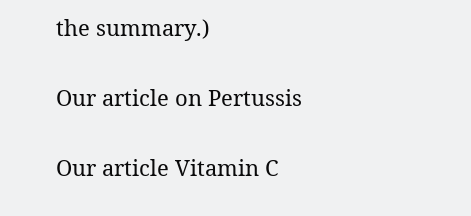the summary.)

Our article on Pertussis

Our article Vitamin C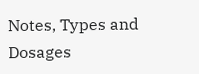Notes, Types and Dosages